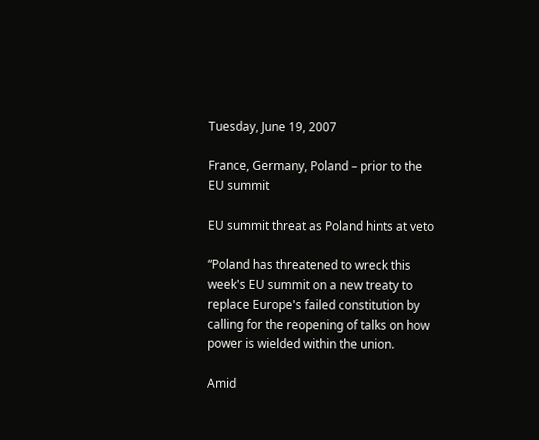Tuesday, June 19, 2007

France, Germany, Poland – prior to the EU summit

EU summit threat as Poland hints at veto

“Poland has threatened to wreck this week's EU summit on a new treaty to replace Europe's failed constitution by calling for the reopening of talks on how power is wielded within the union.

Amid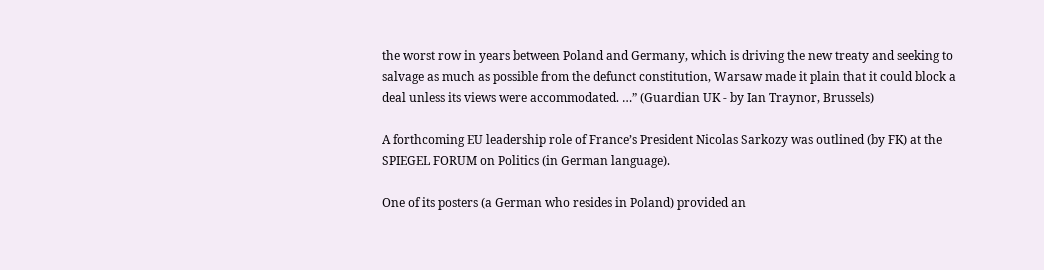the worst row in years between Poland and Germany, which is driving the new treaty and seeking to salvage as much as possible from the defunct constitution, Warsaw made it plain that it could block a deal unless its views were accommodated. …” (Guardian UK - by Ian Traynor, Brussels)

A forthcoming EU leadership role of France’s President Nicolas Sarkozy was outlined (by FK) at the SPIEGEL FORUM on Politics (in German language).

One of its posters (a German who resides in Poland) provided an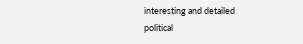interesting and detailed
political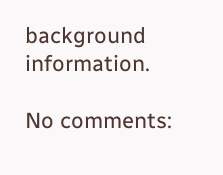background information.

No comments: